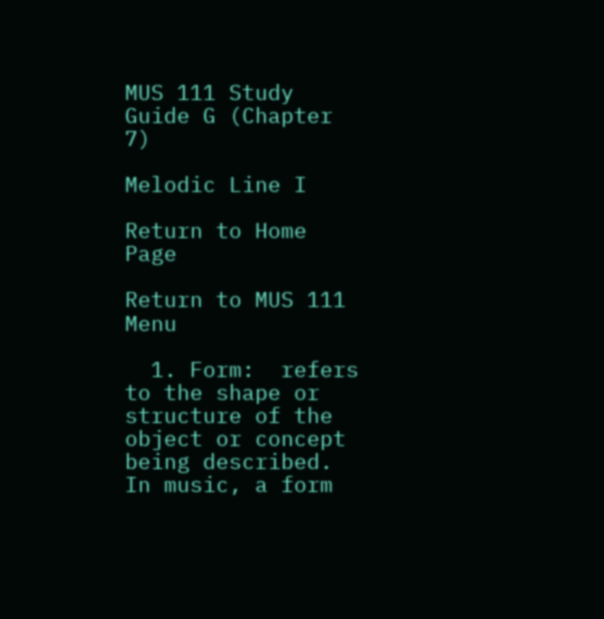MUS 111 Study Guide G (Chapter 7)

Melodic Line I

Return to Home Page

Return to MUS 111 Menu

  1. Form:  refers to the shape or structure of the object or concept being described.  In music, a form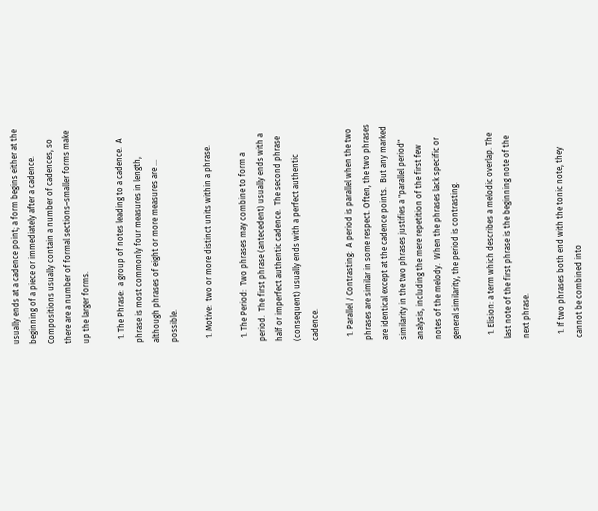usually ends at a cadence point; a form begins either at the beginning of a piece or immediately after a cadence.  Compositions usually contain a number of cadences, so there are a number of formal sections–smaller forms make up the larger forms.

  1. The Phrase:  a group of notes leading to a cadence.  A phrase is most commonly four measures in length, although phrases of eight or more measures are ... possible.

  1. Motive:  two or more distinct units within a phrase.

  1. The Period:  Two phrases may combine to form a period.  The first phrase (antecedent) usually ends with a half or imperfect authentic cadence.  The second phrase (consequent) usually ends with a perfect authentic cadence.

  1. Parallel / Contrasting:  A period is parallel when the two phrases are similar in some respect. Often, the two phrases are identical except at the cadence points.  But any marked similarity in the two phrases justifies a "parallel period" analysis, including the mere repetition of the first few notes of the melody.  When the phrases lack specific or general similarity, the period is contrasting.

  1. Elision: a term which describes a melodic overlap. The last note of the first phrase is the beginning note of the next phrase.

  1. If two phrases both end with the tonic note, they cannot be combined into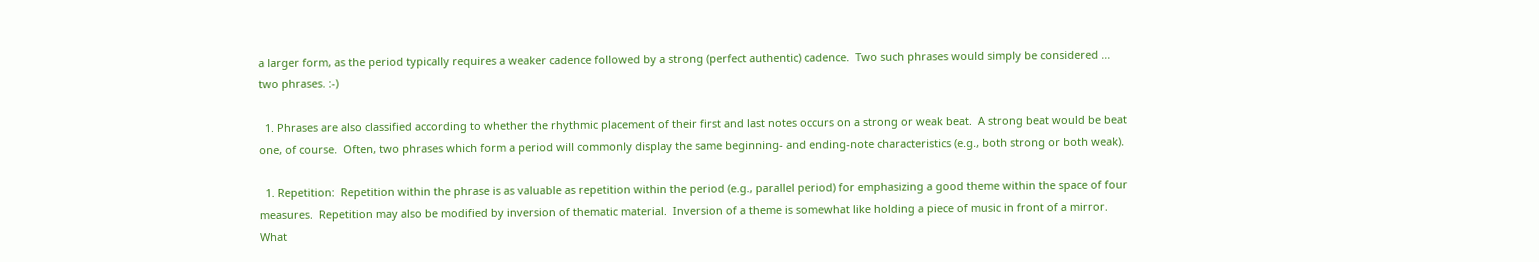a larger form, as the period typically requires a weaker cadence followed by a strong (perfect authentic) cadence.  Two such phrases would simply be considered ... two phrases. :-)

  1. Phrases are also classified according to whether the rhythmic placement of their first and last notes occurs on a strong or weak beat.  A strong beat would be beat one, of course.  Often, two phrases which form a period will commonly display the same beginning- and ending-note characteristics (e.g., both strong or both weak).

  1. Repetition:  Repetition within the phrase is as valuable as repetition within the period (e.g., parallel period) for emphasizing a good theme within the space of four measures.  Repetition may also be modified by inversion of thematic material.  Inversion of a theme is somewhat like holding a piece of music in front of a mirror.  What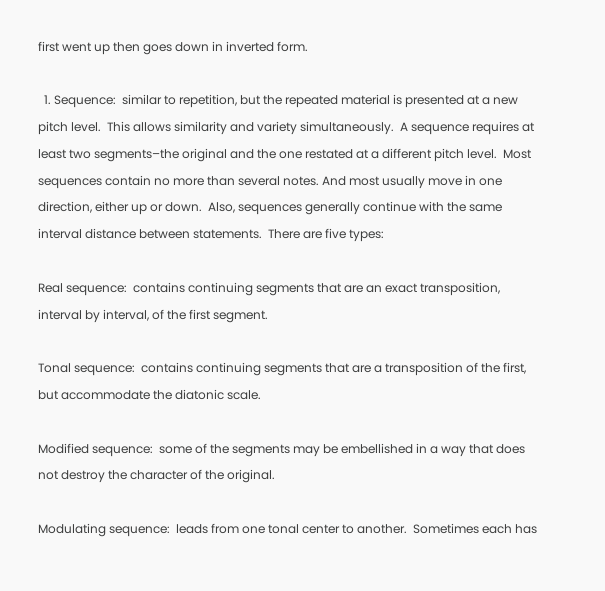first went up then goes down in inverted form.

  1. Sequence:  similar to repetition, but the repeated material is presented at a new pitch level.  This allows similarity and variety simultaneously.  A sequence requires at least two segments–the original and the one restated at a different pitch level.  Most sequences contain no more than several notes. And most usually move in one direction, either up or down.  Also, sequences generally continue with the same interval distance between statements.  There are five types:

Real sequence:  contains continuing segments that are an exact transposition, interval by interval, of the first segment.

Tonal sequence:  contains continuing segments that are a transposition of the first, but accommodate the diatonic scale.

Modified sequence:  some of the segments may be embellished in a way that does not destroy the character of the original.

Modulating sequence:  leads from one tonal center to another.  Sometimes each has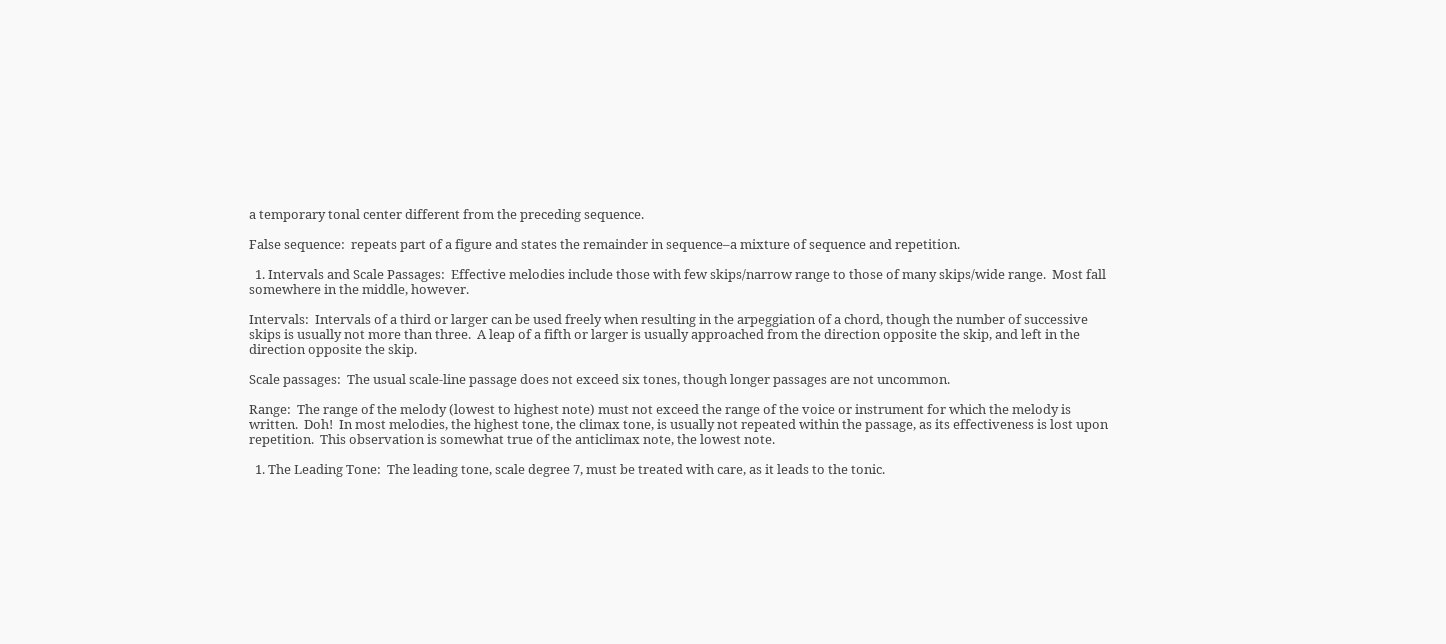a temporary tonal center different from the preceding sequence.

False sequence:  repeats part of a figure and states the remainder in sequence–a mixture of sequence and repetition.

  1. Intervals and Scale Passages:  Effective melodies include those with few skips/narrow range to those of many skips/wide range.  Most fall somewhere in the middle, however.

Intervals:  Intervals of a third or larger can be used freely when resulting in the arpeggiation of a chord, though the number of successive skips is usually not more than three.  A leap of a fifth or larger is usually approached from the direction opposite the skip, and left in the direction opposite the skip.

Scale passages:  The usual scale-line passage does not exceed six tones, though longer passages are not uncommon.

Range:  The range of the melody (lowest to highest note) must not exceed the range of the voice or instrument for which the melody is written.  Doh!  In most melodies, the highest tone, the climax tone, is usually not repeated within the passage, as its effectiveness is lost upon repetition.  This observation is somewhat true of the anticlimax note, the lowest note.

  1. The Leading Tone:  The leading tone, scale degree 7, must be treated with care, as it leads to the tonic.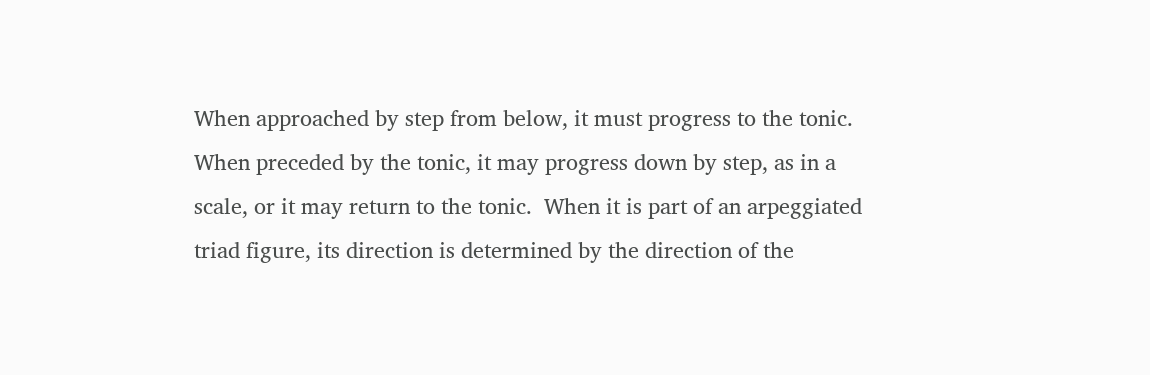When approached by step from below, it must progress to the tonic.  When preceded by the tonic, it may progress down by step, as in a scale, or it may return to the tonic.  When it is part of an arpeggiated triad figure, its direction is determined by the direction of the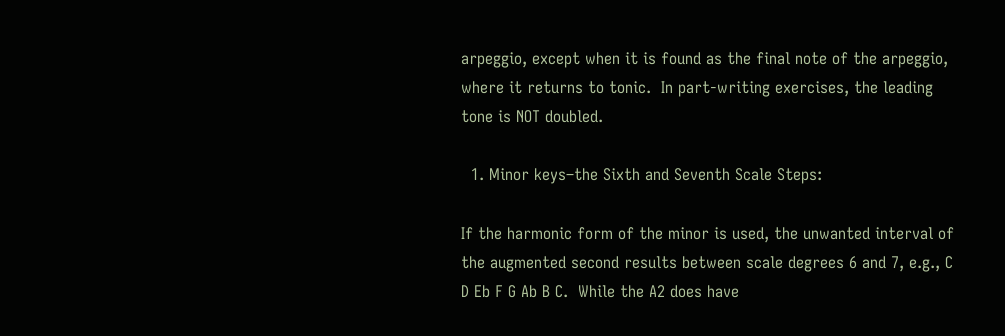arpeggio, except when it is found as the final note of the arpeggio, where it returns to tonic.  In part-writing exercises, the leading tone is NOT doubled.

  1. Minor keys–the Sixth and Seventh Scale Steps:

If the harmonic form of the minor is used, the unwanted interval of the augmented second results between scale degrees 6 and 7, e.g., C D Eb F G Ab B C.  While the A2 does have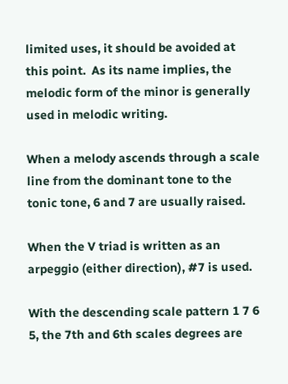limited uses, it should be avoided at this point.  As its name implies, the melodic form of the minor is generally used in melodic writing.

When a melody ascends through a scale line from the dominant tone to the tonic tone, 6 and 7 are usually raised.

When the V triad is written as an arpeggio (either direction), #7 is used.

With the descending scale pattern 1 7 6 5, the 7th and 6th scales degrees are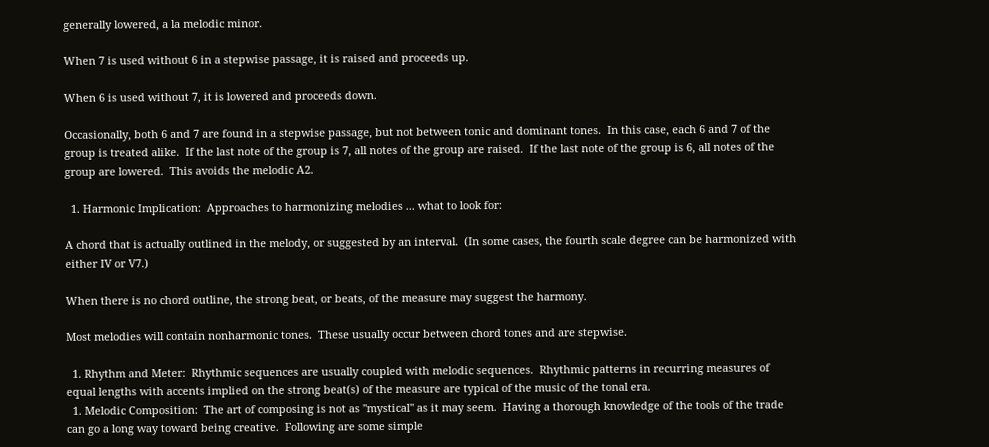generally lowered, a la melodic minor.

When 7 is used without 6 in a stepwise passage, it is raised and proceeds up.

When 6 is used without 7, it is lowered and proceeds down.

Occasionally, both 6 and 7 are found in a stepwise passage, but not between tonic and dominant tones.  In this case, each 6 and 7 of the group is treated alike.  If the last note of the group is 7, all notes of the group are raised.  If the last note of the group is 6, all notes of the group are lowered.  This avoids the melodic A2.

  1. Harmonic Implication:  Approaches to harmonizing melodies ... what to look for:

A chord that is actually outlined in the melody, or suggested by an interval.  (In some cases, the fourth scale degree can be harmonized with either IV or V7.)

When there is no chord outline, the strong beat, or beats, of the measure may suggest the harmony.

Most melodies will contain nonharmonic tones.  These usually occur between chord tones and are stepwise.

  1. Rhythm and Meter:  Rhythmic sequences are usually coupled with melodic sequences.  Rhythmic patterns in recurring measures of equal lengths with accents implied on the strong beat(s) of the measure are typical of the music of the tonal era.
  1. Melodic Composition:  The art of composing is not as "mystical" as it may seem.  Having a thorough knowledge of the tools of the trade can go a long way toward being creative.  Following are some simple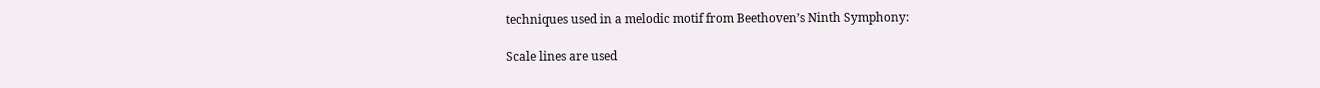techniques used in a melodic motif from Beethoven’s Ninth Symphony:

Scale lines are used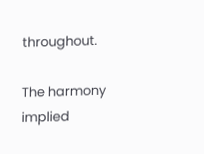throughout.

The harmony implied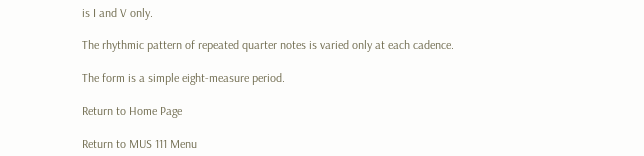is I and V only.

The rhythmic pattern of repeated quarter notes is varied only at each cadence.

The form is a simple eight-measure period.

Return to Home Page

Return to MUS 111 Menu